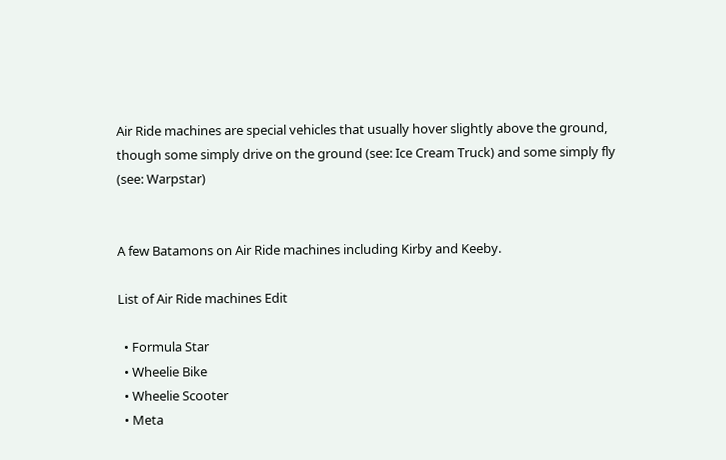Air Ride machines are special vehicles that usually hover slightly above the ground, though some simply drive on the ground (see: Ice Cream Truck) and some simply fly (see: Warpstar)


A few Batamons on Air Ride machines including Kirby and Keeby.

List of Air Ride machines Edit

  • Formula Star
  • Wheelie Bike
  • Wheelie Scooter
  • Meta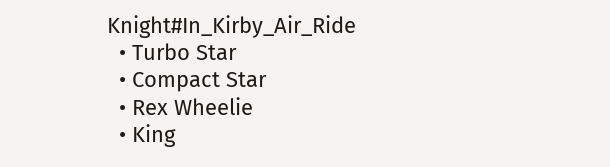Knight#In_Kirby_Air_Ride
  • Turbo Star
  • Compact Star
  • Rex Wheelie
  • King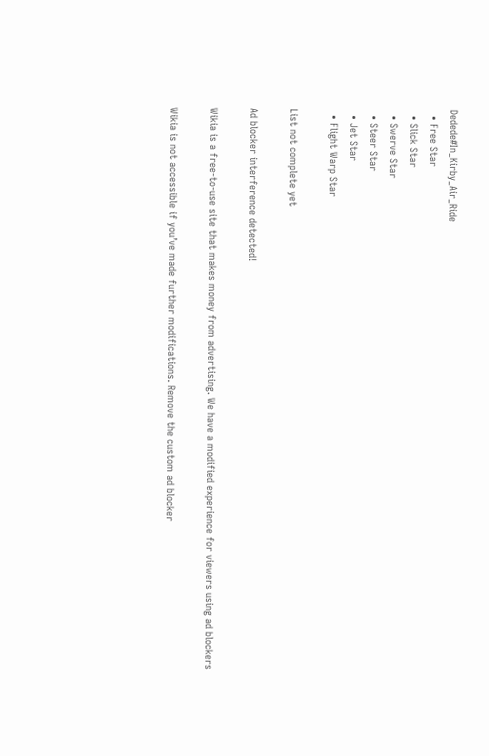Dedede#In_Kirby_Air_Ride
  • Free Star
  • Slick Star
  • Swerve Star
  • Steer Star
  • Jet Star
  • Flight Warp Star

List not complete yet

Ad blocker interference detected!

Wikia is a free-to-use site that makes money from advertising. We have a modified experience for viewers using ad blockers

Wikia is not accessible if you’ve made further modifications. Remove the custom ad blocker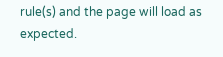rule(s) and the page will load as expected.